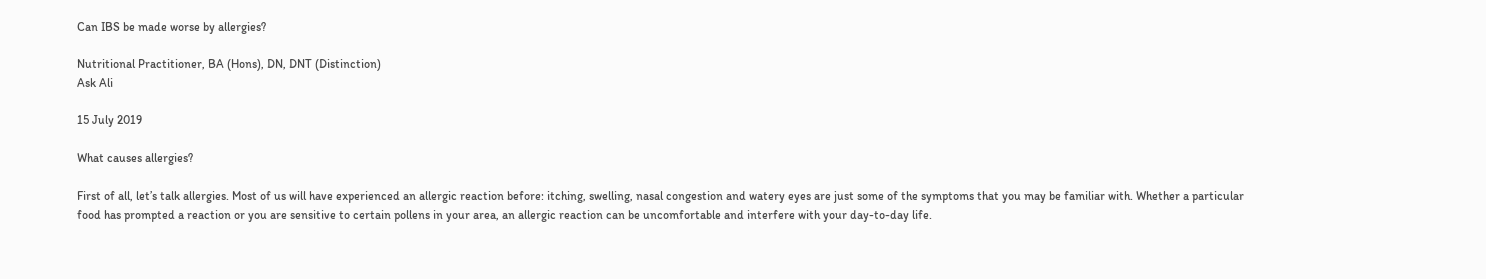Can IBS be made worse by allergies?

Nutritional Practitioner, BA (Hons), DN, DNT (Distinction)
Ask Ali

15 July 2019

What causes allergies?

First of all, let’s talk allergies. Most of us will have experienced an allergic reaction before: itching, swelling, nasal congestion and watery eyes are just some of the symptoms that you may be familiar with. Whether a particular food has prompted a reaction or you are sensitive to certain pollens in your area, an allergic reaction can be uncomfortable and interfere with your day-to-day life.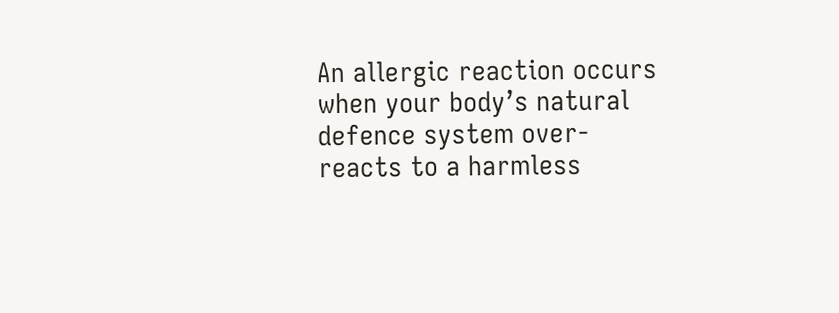An allergic reaction occurs when your body’s natural defence system over-reacts to a harmless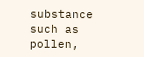substance such as pollen,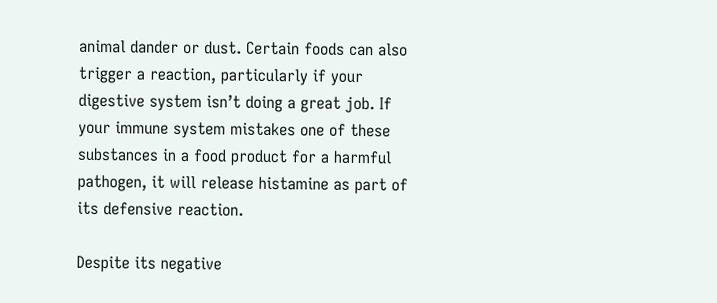animal dander or dust. Certain foods can also trigger a reaction, particularly if your digestive system isn’t doing a great job. If your immune system mistakes one of these substances in a food product for a harmful pathogen, it will release histamine as part of its defensive reaction.

Despite its negative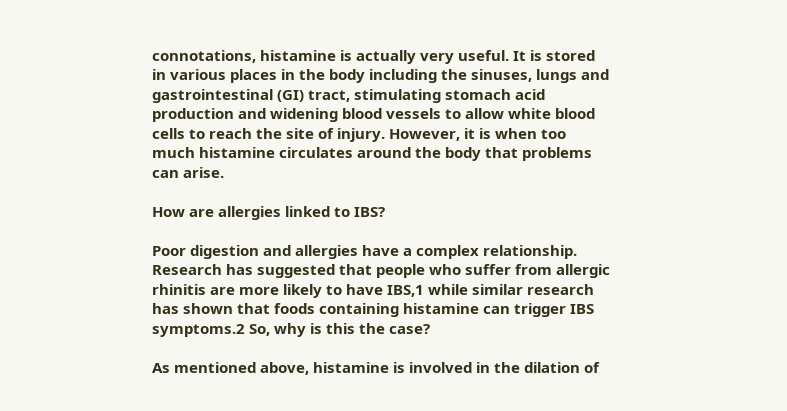connotations, histamine is actually very useful. It is stored in various places in the body including the sinuses, lungs and gastrointestinal (GI) tract, stimulating stomach acid production and widening blood vessels to allow white blood cells to reach the site of injury. However, it is when too much histamine circulates around the body that problems can arise.

How are allergies linked to IBS?

Poor digestion and allergies have a complex relationship. Research has suggested that people who suffer from allergic rhinitis are more likely to have IBS,1 while similar research has shown that foods containing histamine can trigger IBS symptoms.2 So, why is this the case?

As mentioned above, histamine is involved in the dilation of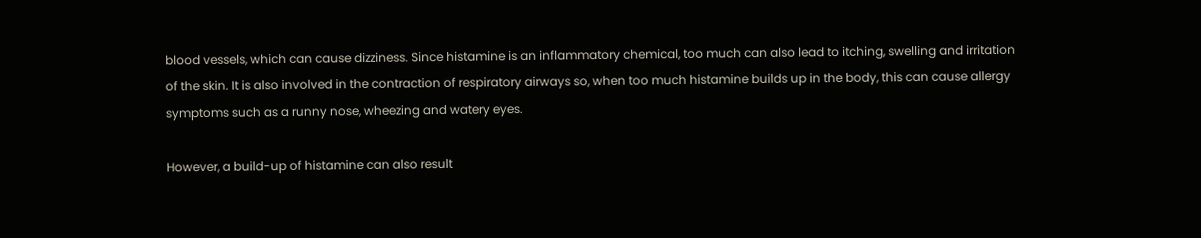blood vessels, which can cause dizziness. Since histamine is an inflammatory chemical, too much can also lead to itching, swelling and irritation of the skin. It is also involved in the contraction of respiratory airways so, when too much histamine builds up in the body, this can cause allergy symptoms such as a runny nose, wheezing and watery eyes.

However, a build-up of histamine can also result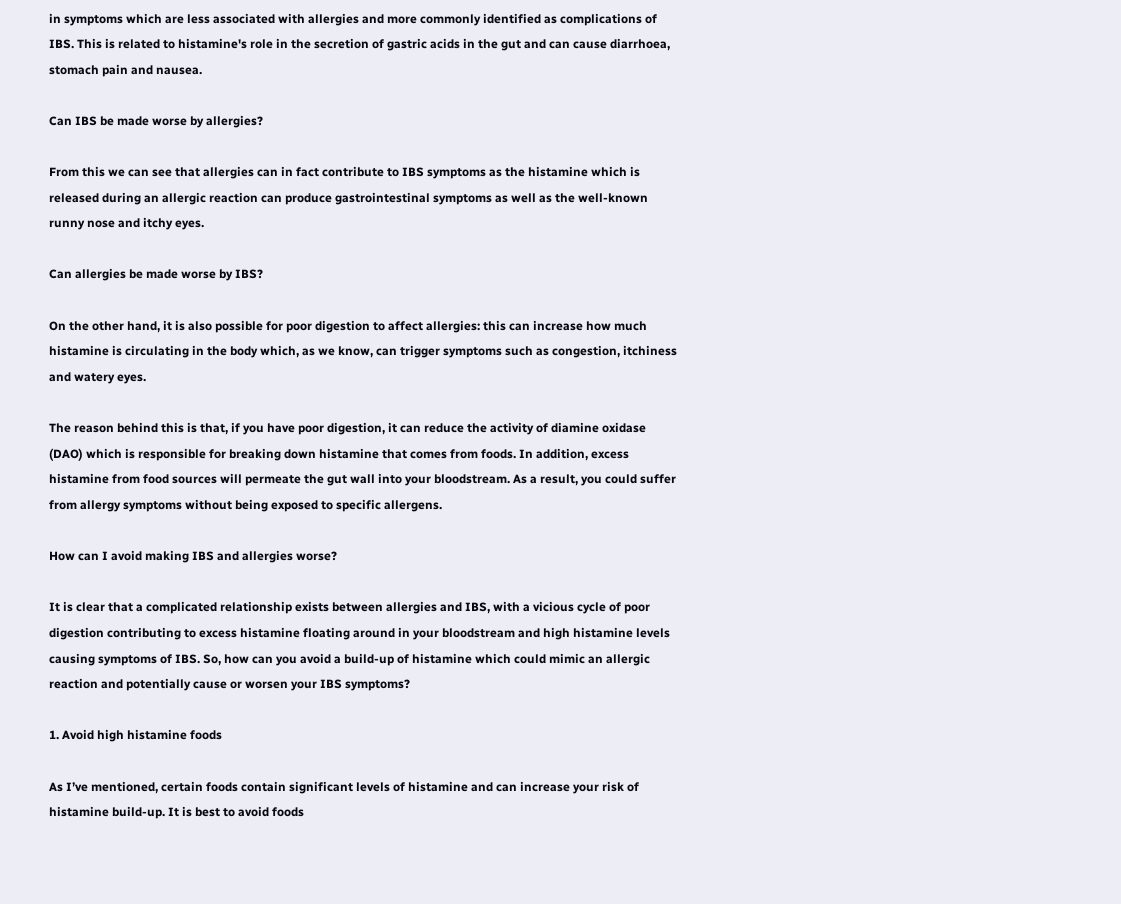in symptoms which are less associated with allergies and more commonly identified as complications of IBS. This is related to histamine's role in the secretion of gastric acids in the gut and can cause diarrhoea, stomach pain and nausea.

Can IBS be made worse by allergies?

From this we can see that allergies can in fact contribute to IBS symptoms as the histamine which is released during an allergic reaction can produce gastrointestinal symptoms as well as the well-known runny nose and itchy eyes.

Can allergies be made worse by IBS?

On the other hand, it is also possible for poor digestion to affect allergies: this can increase how much histamine is circulating in the body which, as we know, can trigger symptoms such as congestion, itchiness and watery eyes.

The reason behind this is that, if you have poor digestion, it can reduce the activity of diamine oxidase (DAO) which is responsible for breaking down histamine that comes from foods. In addition, excess histamine from food sources will permeate the gut wall into your bloodstream. As a result, you could suffer from allergy symptoms without being exposed to specific allergens.

How can I avoid making IBS and allergies worse?

It is clear that a complicated relationship exists between allergies and IBS, with a vicious cycle of poor digestion contributing to excess histamine floating around in your bloodstream and high histamine levels causing symptoms of IBS. So, how can you avoid a build-up of histamine which could mimic an allergic reaction and potentially cause or worsen your IBS symptoms?

1. Avoid high histamine foods

As I’ve mentioned, certain foods contain significant levels of histamine and can increase your risk of histamine build-up. It is best to avoid foods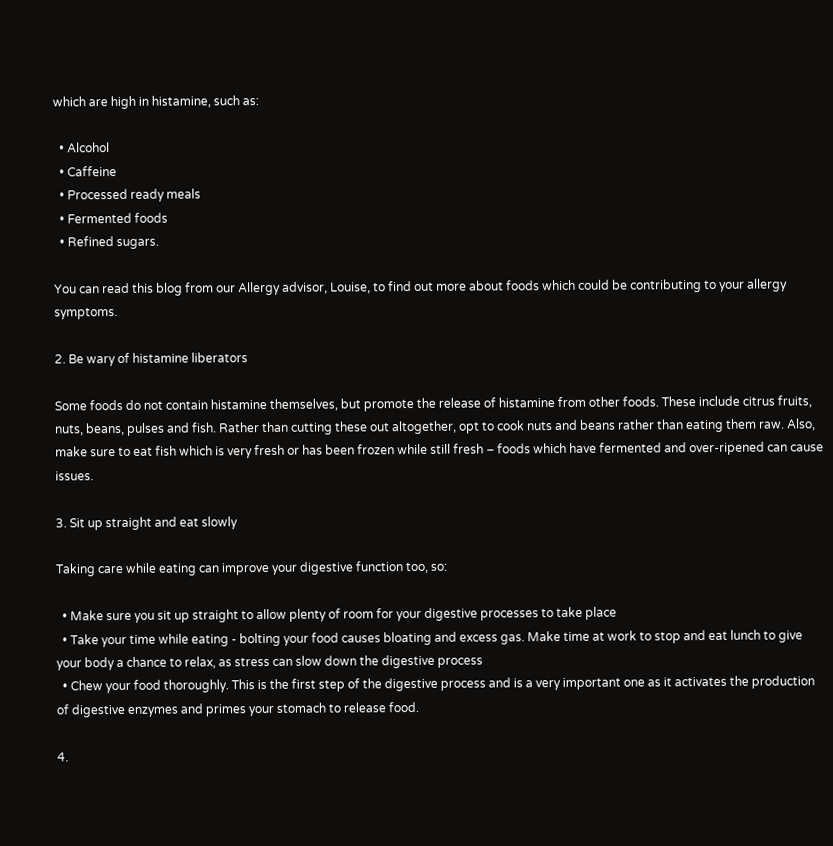which are high in histamine, such as:

  • Alcohol
  • Caffeine
  • Processed ready meals
  • Fermented foods
  • Refined sugars.

You can read this blog from our Allergy advisor, Louise, to find out more about foods which could be contributing to your allergy symptoms.

2. Be wary of histamine liberators

Some foods do not contain histamine themselves, but promote the release of histamine from other foods. These include citrus fruits, nuts, beans, pulses and fish. Rather than cutting these out altogether, opt to cook nuts and beans rather than eating them raw. Also, make sure to eat fish which is very fresh or has been frozen while still fresh – foods which have fermented and over-ripened can cause issues.

3. Sit up straight and eat slowly

Taking care while eating can improve your digestive function too, so:

  • Make sure you sit up straight to allow plenty of room for your digestive processes to take place
  • Take your time while eating - bolting your food causes bloating and excess gas. Make time at work to stop and eat lunch to give your body a chance to relax, as stress can slow down the digestive process
  • Chew your food thoroughly. This is the first step of the digestive process and is a very important one as it activates the production of digestive enzymes and primes your stomach to release food.

4.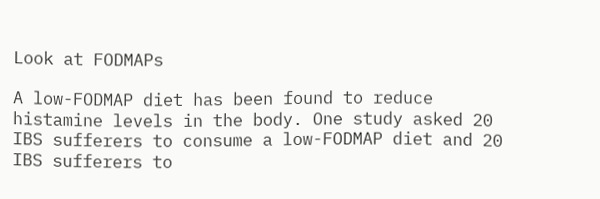Look at FODMAPs

A low-FODMAP diet has been found to reduce histamine levels in the body. One study asked 20 IBS sufferers to consume a low-FODMAP diet and 20 IBS sufferers to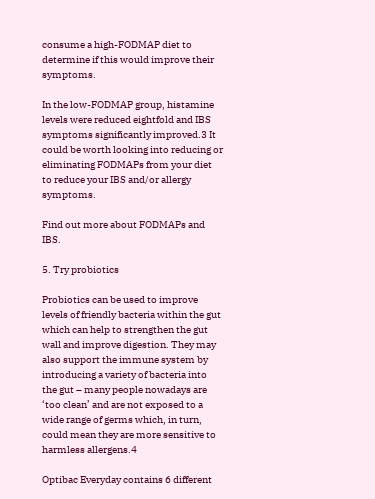consume a high-FODMAP diet to determine if this would improve their symptoms.

In the low-FODMAP group, histamine levels were reduced eightfold and IBS symptoms significantly improved.3 It could be worth looking into reducing or eliminating FODMAPs from your diet to reduce your IBS and/or allergy symptoms.

Find out more about FODMAPs and IBS.

5. Try probiotics

Probiotics can be used to improve levels of friendly bacteria within the gut which can help to strengthen the gut wall and improve digestion. They may also support the immune system by introducing a variety of bacteria into the gut – many people nowadays are ‘too clean’ and are not exposed to a wide range of germs which, in turn, could mean they are more sensitive to harmless allergens.4

Optibac Everyday contains 6 different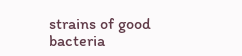strains of good bacteria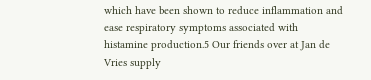which have been shown to reduce inflammation and ease respiratory symptoms associated with histamine production.5 Our friends over at Jan de Vries supply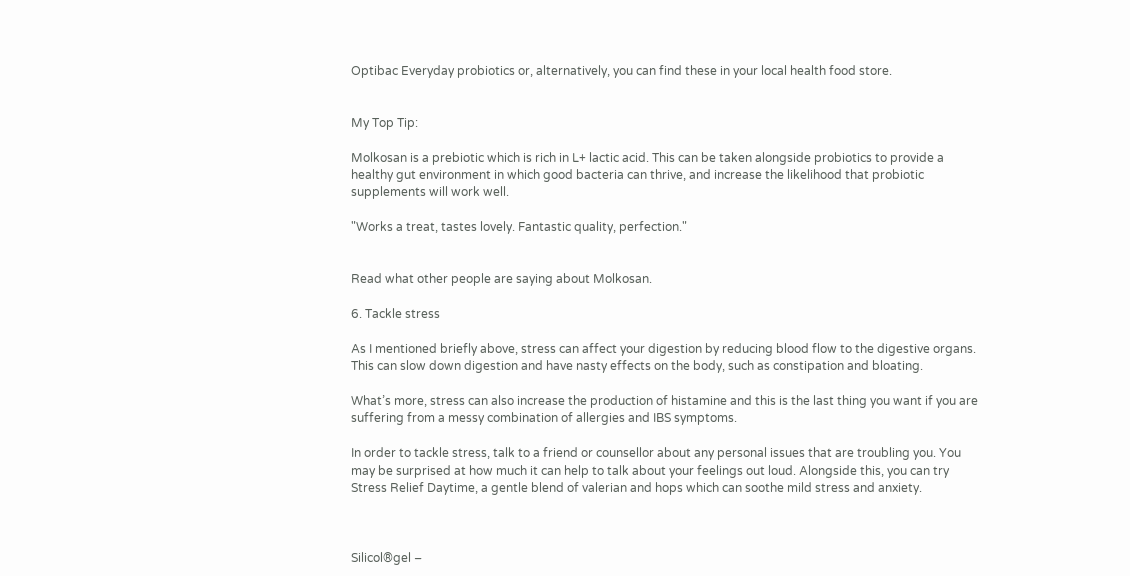Optibac Everyday probiotics or, alternatively, you can find these in your local health food store.


My Top Tip:

Molkosan is a prebiotic which is rich in L+ lactic acid. This can be taken alongside probiotics to provide a healthy gut environment in which good bacteria can thrive, and increase the likelihood that probiotic supplements will work well.

"Works a treat, tastes lovely. Fantastic quality, perfection."


Read what other people are saying about Molkosan.

6. Tackle stress

As I mentioned briefly above, stress can affect your digestion by reducing blood flow to the digestive organs. This can slow down digestion and have nasty effects on the body, such as constipation and bloating.

What’s more, stress can also increase the production of histamine and this is the last thing you want if you are suffering from a messy combination of allergies and IBS symptoms.

In order to tackle stress, talk to a friend or counsellor about any personal issues that are troubling you. You may be surprised at how much it can help to talk about your feelings out loud. Alongside this, you can try Stress Relief Daytime, a gentle blend of valerian and hops which can soothe mild stress and anxiety.



Silicol®gel –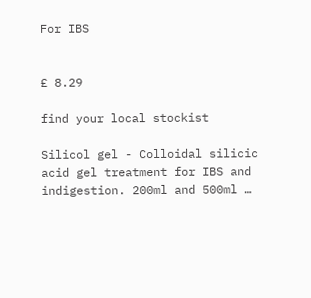For IBS


£ 8.29

find your local stockist

Silicol gel - Colloidal silicic acid gel treatment for IBS and indigestion. 200ml and 500ml …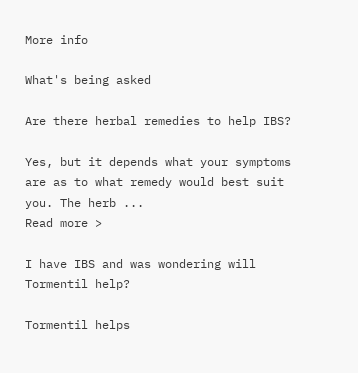More info

What's being asked

Are there herbal remedies to help IBS?

Yes, but it depends what your symptoms are as to what remedy would best suit you. The herb ...
Read more >

I have IBS and was wondering will Tormentil help?

Tormentil helps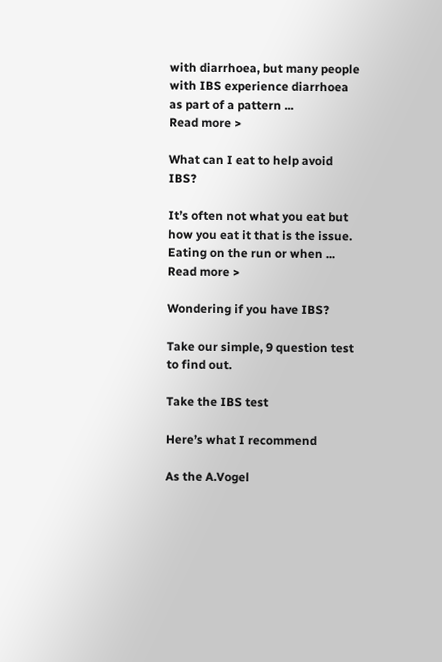with diarrhoea, but many people with IBS experience diarrhoea as part of a pattern ...
Read more >

What can I eat to help avoid IBS?

It’s often not what you eat but how you eat it that is the issue. Eating on the run or when ...
Read more >

Wondering if you have IBS?

Take our simple, 9 question test to find out.

Take the IBS test

Here’s what I recommend

As the A.Vogel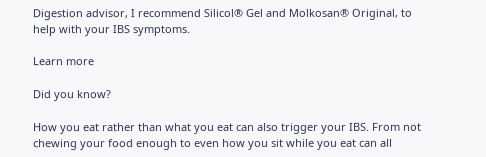Digestion advisor, I recommend Silicol® Gel and Molkosan® Original, to help with your IBS symptoms.

Learn more

Did you know?

How you eat rather than what you eat can also trigger your IBS. From not chewing your food enough to even how you sit while you eat can all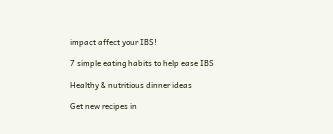impact affect your IBS!

7 simple eating habits to help ease IBS

Healthy & nutritious dinner ideas

Get new recipes in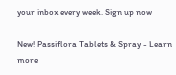your inbox every week. Sign up now

New! Passiflora Tablets & Spray - Learn more